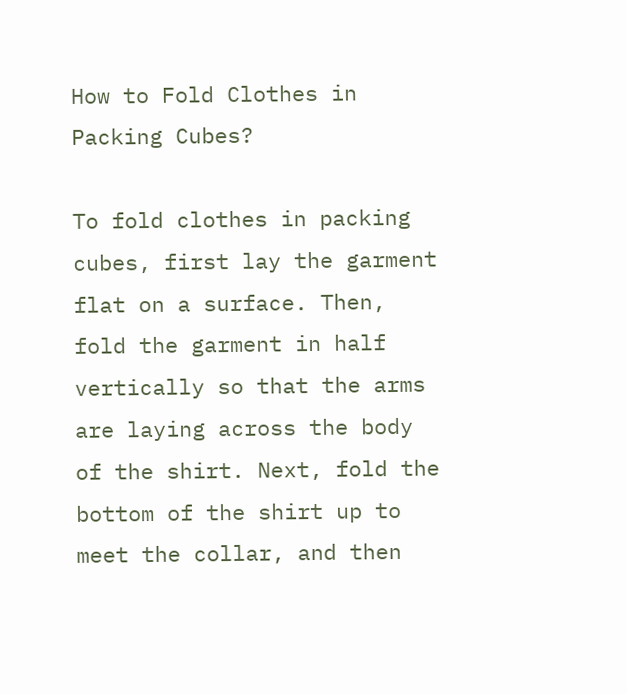How to Fold Clothes in Packing Cubes?

To fold clothes in packing cubes, first lay the garment flat on a surface. Then, fold the garment in half vertically so that the arms are laying across the body of the shirt. Next, fold the bottom of the shirt up to meet the collar, and then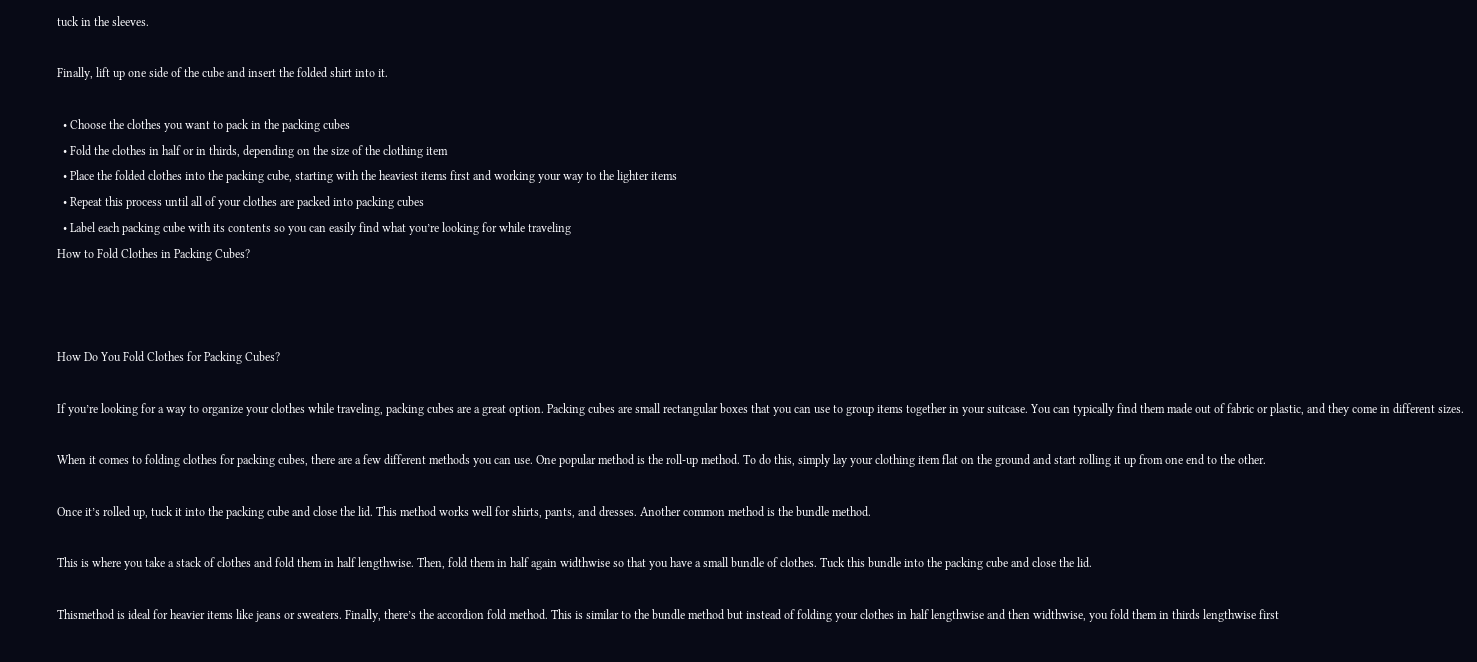tuck in the sleeves.

Finally, lift up one side of the cube and insert the folded shirt into it.

  • Choose the clothes you want to pack in the packing cubes
  • Fold the clothes in half or in thirds, depending on the size of the clothing item
  • Place the folded clothes into the packing cube, starting with the heaviest items first and working your way to the lighter items
  • Repeat this process until all of your clothes are packed into packing cubes
  • Label each packing cube with its contents so you can easily find what you’re looking for while traveling
How to Fold Clothes in Packing Cubes?



How Do You Fold Clothes for Packing Cubes?

If you’re looking for a way to organize your clothes while traveling, packing cubes are a great option. Packing cubes are small rectangular boxes that you can use to group items together in your suitcase. You can typically find them made out of fabric or plastic, and they come in different sizes.

When it comes to folding clothes for packing cubes, there are a few different methods you can use. One popular method is the roll-up method. To do this, simply lay your clothing item flat on the ground and start rolling it up from one end to the other.

Once it’s rolled up, tuck it into the packing cube and close the lid. This method works well for shirts, pants, and dresses. Another common method is the bundle method.

This is where you take a stack of clothes and fold them in half lengthwise. Then, fold them in half again widthwise so that you have a small bundle of clothes. Tuck this bundle into the packing cube and close the lid.

Thismethod is ideal for heavier items like jeans or sweaters. Finally, there’s the accordion fold method. This is similar to the bundle method but instead of folding your clothes in half lengthwise and then widthwise, you fold them in thirds lengthwise first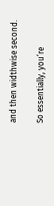and then widthwise second.

So essentially, you’re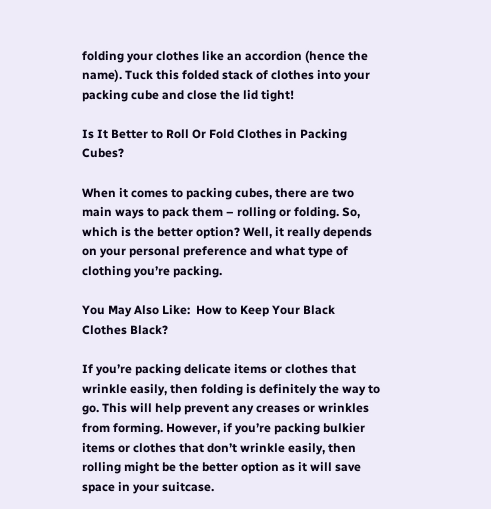folding your clothes like an accordion (hence the name). Tuck this folded stack of clothes into your packing cube and close the lid tight!

Is It Better to Roll Or Fold Clothes in Packing Cubes?

When it comes to packing cubes, there are two main ways to pack them – rolling or folding. So, which is the better option? Well, it really depends on your personal preference and what type of clothing you’re packing.

You May Also Like:  How to Keep Your Black Clothes Black?

If you’re packing delicate items or clothes that wrinkle easily, then folding is definitely the way to go. This will help prevent any creases or wrinkles from forming. However, if you’re packing bulkier items or clothes that don’t wrinkle easily, then rolling might be the better option as it will save space in your suitcase.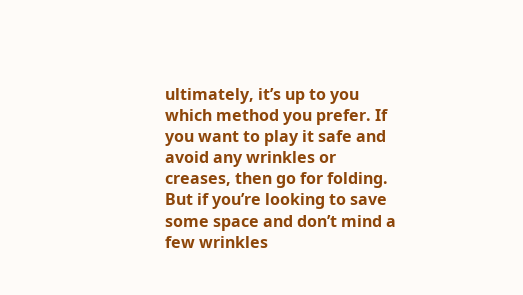ultimately, it’s up to you which method you prefer. If you want to play it safe and avoid any wrinkles or creases, then go for folding. But if you’re looking to save some space and don’t mind a few wrinkles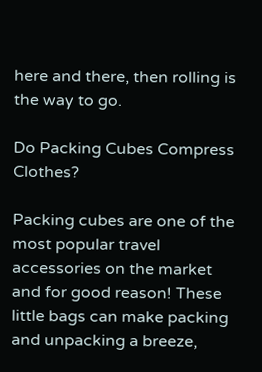here and there, then rolling is the way to go.

Do Packing Cubes Compress Clothes?

Packing cubes are one of the most popular travel accessories on the market and for good reason! These little bags can make packing and unpacking a breeze,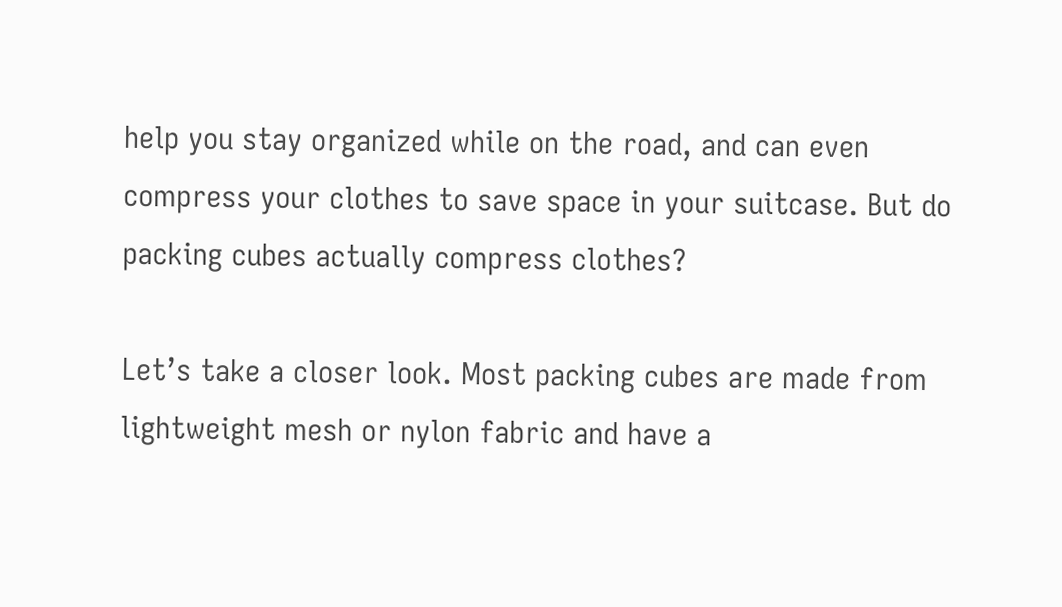help you stay organized while on the road, and can even compress your clothes to save space in your suitcase. But do packing cubes actually compress clothes?

Let’s take a closer look. Most packing cubes are made from lightweight mesh or nylon fabric and have a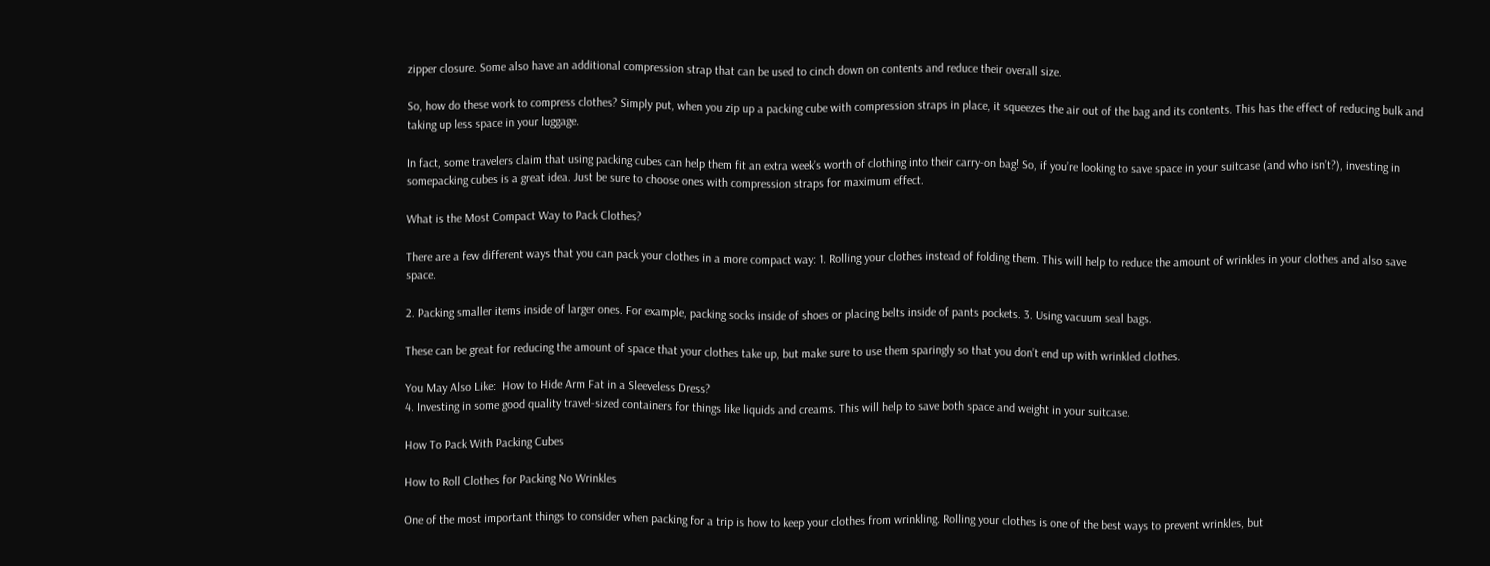zipper closure. Some also have an additional compression strap that can be used to cinch down on contents and reduce their overall size.

So, how do these work to compress clothes? Simply put, when you zip up a packing cube with compression straps in place, it squeezes the air out of the bag and its contents. This has the effect of reducing bulk and taking up less space in your luggage.

In fact, some travelers claim that using packing cubes can help them fit an extra week’s worth of clothing into their carry-on bag! So, if you’re looking to save space in your suitcase (and who isn’t?), investing in somepacking cubes is a great idea. Just be sure to choose ones with compression straps for maximum effect.

What is the Most Compact Way to Pack Clothes?

There are a few different ways that you can pack your clothes in a more compact way: 1. Rolling your clothes instead of folding them. This will help to reduce the amount of wrinkles in your clothes and also save space.

2. Packing smaller items inside of larger ones. For example, packing socks inside of shoes or placing belts inside of pants pockets. 3. Using vacuum seal bags.

These can be great for reducing the amount of space that your clothes take up, but make sure to use them sparingly so that you don’t end up with wrinkled clothes.

You May Also Like:  How to Hide Arm Fat in a Sleeveless Dress?
4. Investing in some good quality travel-sized containers for things like liquids and creams. This will help to save both space and weight in your suitcase.

How To Pack With Packing Cubes

How to Roll Clothes for Packing No Wrinkles

One of the most important things to consider when packing for a trip is how to keep your clothes from wrinkling. Rolling your clothes is one of the best ways to prevent wrinkles, but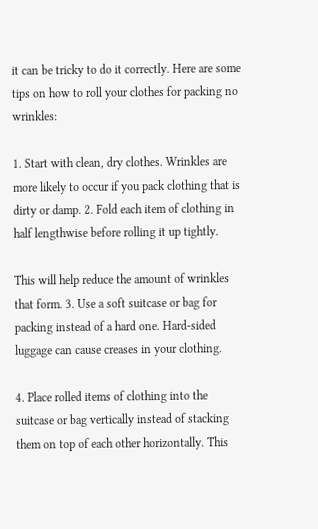it can be tricky to do it correctly. Here are some tips on how to roll your clothes for packing no wrinkles:

1. Start with clean, dry clothes. Wrinkles are more likely to occur if you pack clothing that is dirty or damp. 2. Fold each item of clothing in half lengthwise before rolling it up tightly.

This will help reduce the amount of wrinkles that form. 3. Use a soft suitcase or bag for packing instead of a hard one. Hard-sided luggage can cause creases in your clothing.

4. Place rolled items of clothing into the suitcase or bag vertically instead of stacking them on top of each other horizontally. This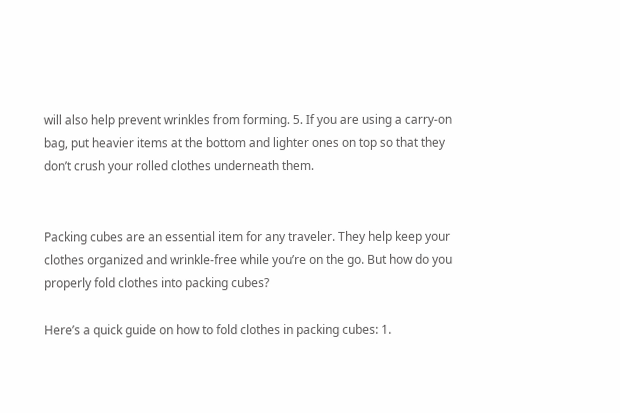will also help prevent wrinkles from forming. 5. If you are using a carry-on bag, put heavier items at the bottom and lighter ones on top so that they don’t crush your rolled clothes underneath them.


Packing cubes are an essential item for any traveler. They help keep your clothes organized and wrinkle-free while you’re on the go. But how do you properly fold clothes into packing cubes?

Here’s a quick guide on how to fold clothes in packing cubes: 1.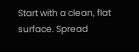Start with a clean, flat surface. Spread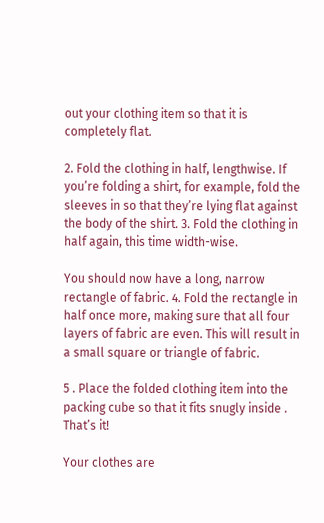out your clothing item so that it is completely flat.

2. Fold the clothing in half, lengthwise. If you’re folding a shirt, for example, fold the sleeves in so that they’re lying flat against the body of the shirt. 3. Fold the clothing in half again, this time width-wise.

You should now have a long, narrow rectangle of fabric. 4. Fold the rectangle in half once more, making sure that all four layers of fabric are even. This will result in a small square or triangle of fabric.

5 . Place the folded clothing item into the packing cube so that it fits snugly inside . That’s it!

Your clothes are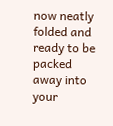now neatly folded and ready to be packed away into your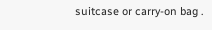suitcase or carry-on bag .